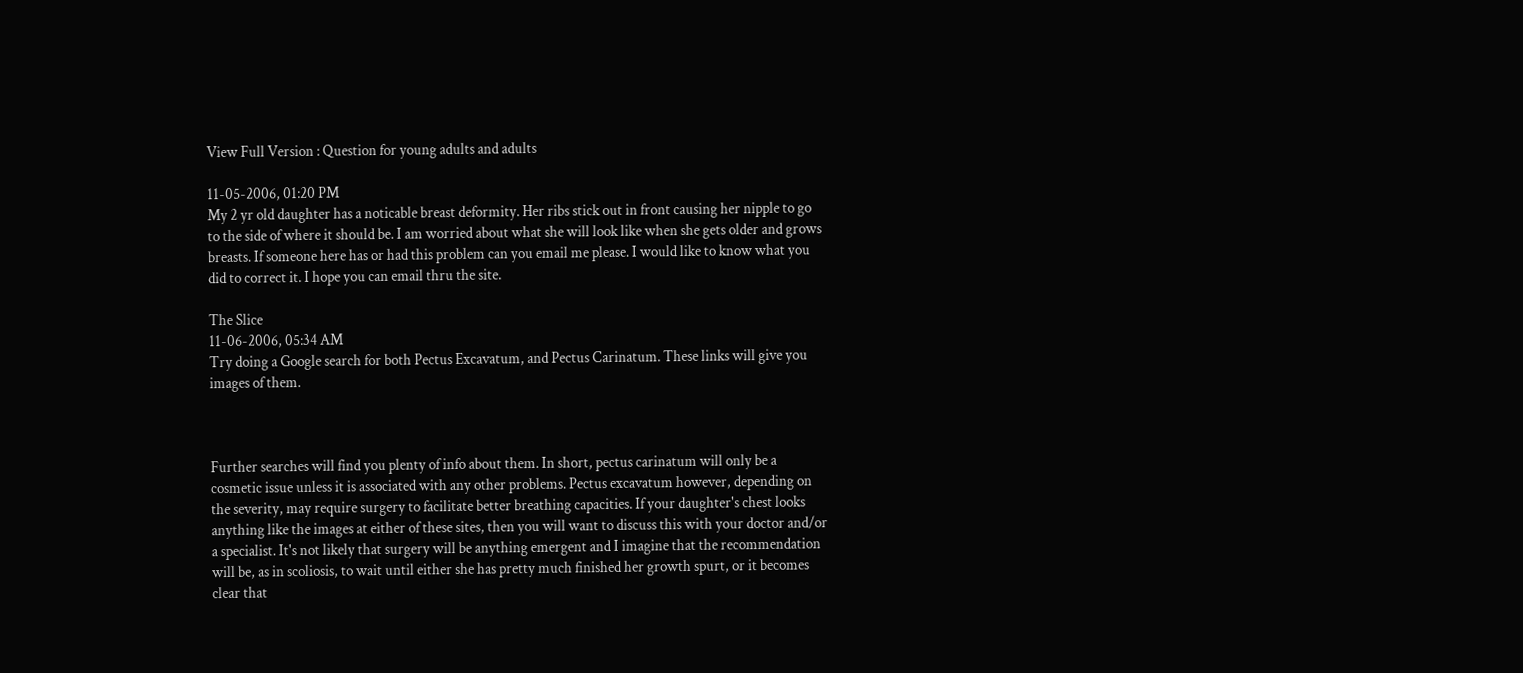View Full Version : Question for young adults and adults

11-05-2006, 01:20 PM
My 2 yr old daughter has a noticable breast deformity. Her ribs stick out in front causing her nipple to go to the side of where it should be. I am worried about what she will look like when she gets older and grows breasts. If someone here has or had this problem can you email me please. I would like to know what you did to correct it. I hope you can email thru the site.

The Slice
11-06-2006, 05:34 AM
Try doing a Google search for both Pectus Excavatum, and Pectus Carinatum. These links will give you images of them.



Further searches will find you plenty of info about them. In short, pectus carinatum will only be a cosmetic issue unless it is associated with any other problems. Pectus excavatum however, depending on the severity, may require surgery to facilitate better breathing capacities. If your daughter's chest looks anything like the images at either of these sites, then you will want to discuss this with your doctor and/or a specialist. It's not likely that surgery will be anything emergent and I imagine that the recommendation will be, as in scoliosis, to wait until either she has pretty much finished her growth spurt, or it becomes clear that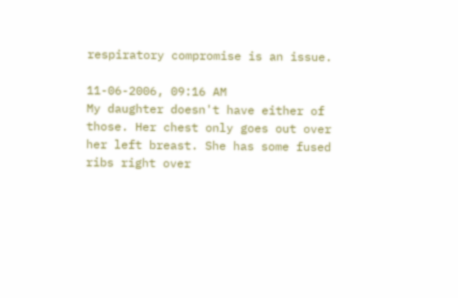respiratory compromise is an issue.

11-06-2006, 09:16 AM
My daughter doesn't have either of those. Her chest only goes out over her left breast. She has some fused ribs right over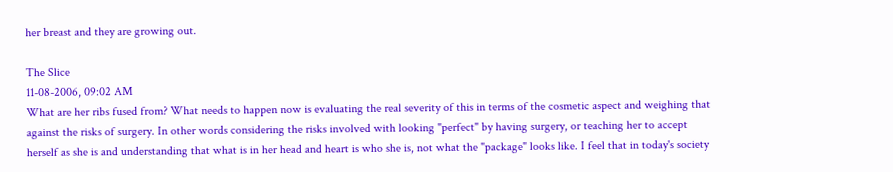her breast and they are growing out.

The Slice
11-08-2006, 09:02 AM
What are her ribs fused from? What needs to happen now is evaluating the real severity of this in terms of the cosmetic aspect and weighing that against the risks of surgery. In other words considering the risks involved with looking "perfect" by having surgery, or teaching her to accept herself as she is and understanding that what is in her head and heart is who she is, not what the "package" looks like. I feel that in today's society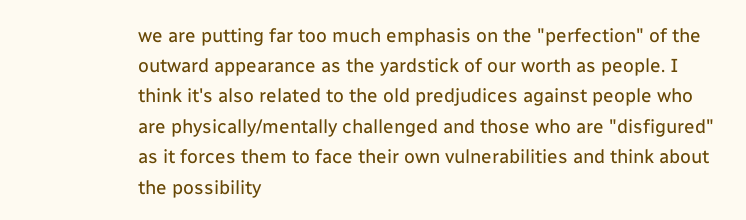we are putting far too much emphasis on the "perfection" of the outward appearance as the yardstick of our worth as people. I think it's also related to the old predjudices against people who are physically/mentally challenged and those who are "disfigured" as it forces them to face their own vulnerabilities and think about the possibility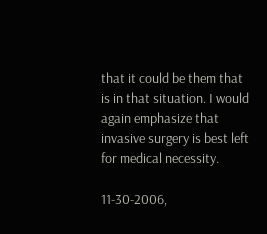that it could be them that is in that situation. I would again emphasize that invasive surgery is best left for medical necessity.

11-30-2006,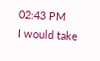02:43 PM
I would take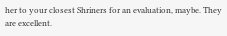her to your closest Shriners for an evaluation, maybe. They are excellent.